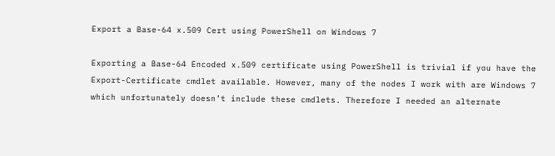Export a Base-64 x.509 Cert using PowerShell on Windows 7

Exporting a Base-64 Encoded x.509 certificate using PowerShell is trivial if you have the Export-Certificate cmdlet available. However, many of the nodes I work with are Windows 7 which unfortunately doesn’t include these cmdlets. Therefore I needed an alternate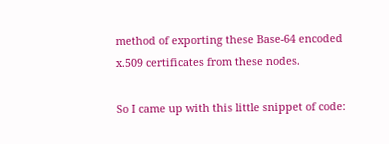method of exporting these Base-64 encoded x.509 certificates from these nodes.

So I came up with this little snippet of code: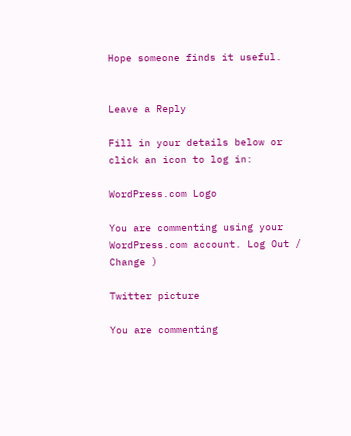Hope someone finds it useful.


Leave a Reply

Fill in your details below or click an icon to log in:

WordPress.com Logo

You are commenting using your WordPress.com account. Log Out / Change )

Twitter picture

You are commenting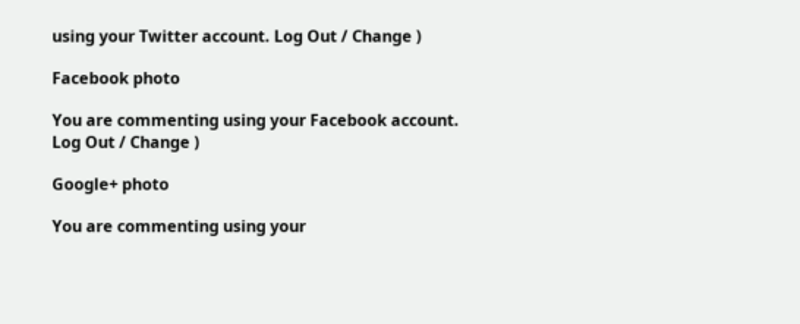using your Twitter account. Log Out / Change )

Facebook photo

You are commenting using your Facebook account. Log Out / Change )

Google+ photo

You are commenting using your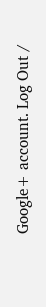Google+ account. Log Out /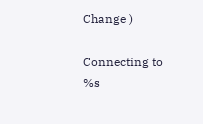Change )

Connecting to %s